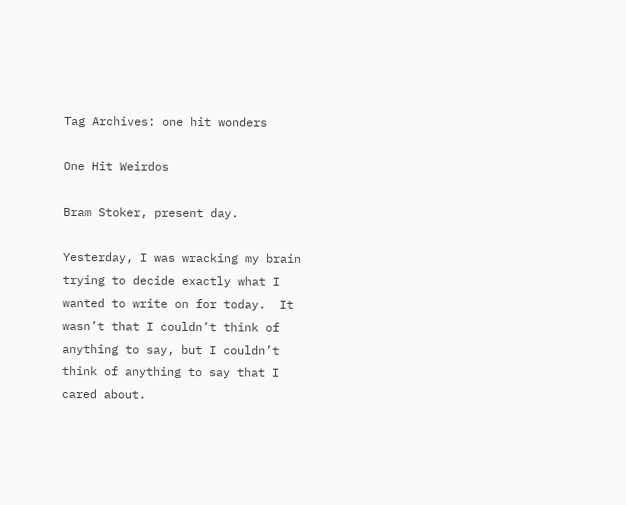Tag Archives: one hit wonders

One Hit Weirdos

Bram Stoker, present day.

Yesterday, I was wracking my brain trying to decide exactly what I wanted to write on for today.  It wasn’t that I couldn’t think of anything to say, but I couldn’t think of anything to say that I cared about.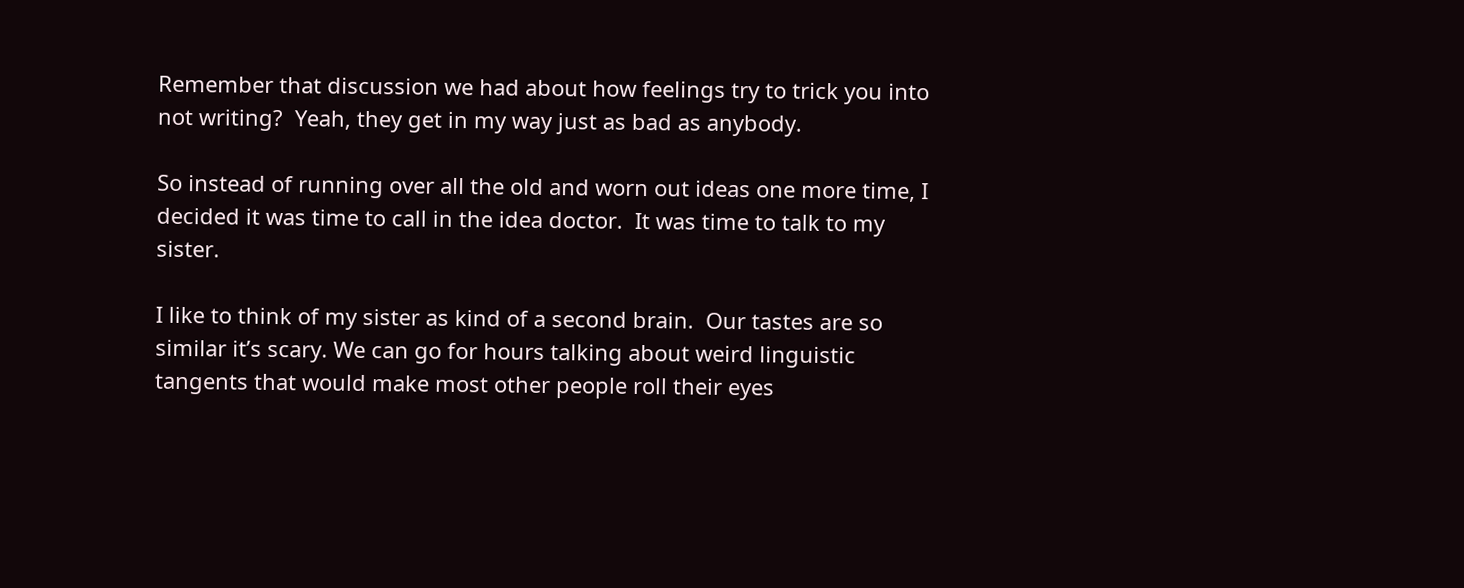Remember that discussion we had about how feelings try to trick you into not writing?  Yeah, they get in my way just as bad as anybody.

So instead of running over all the old and worn out ideas one more time, I decided it was time to call in the idea doctor.  It was time to talk to my sister.

I like to think of my sister as kind of a second brain.  Our tastes are so similar it’s scary. We can go for hours talking about weird linguistic tangents that would make most other people roll their eyes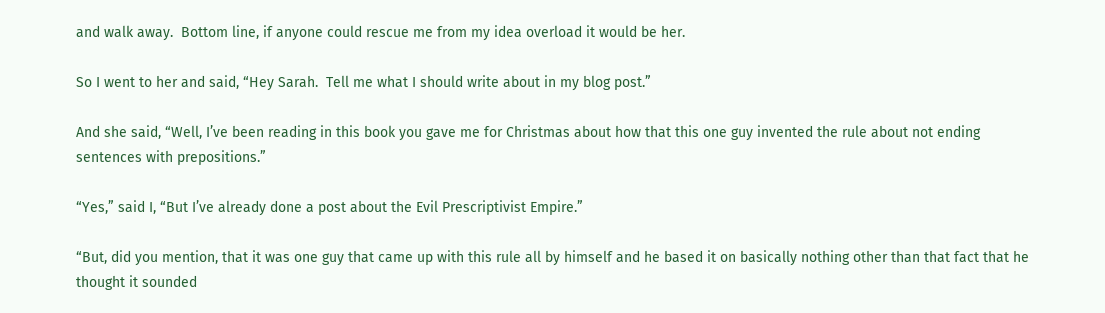and walk away.  Bottom line, if anyone could rescue me from my idea overload it would be her.

So I went to her and said, “Hey Sarah.  Tell me what I should write about in my blog post.”

And she said, “Well, I’ve been reading in this book you gave me for Christmas about how that this one guy invented the rule about not ending sentences with prepositions.”

“Yes,” said I, “But I’ve already done a post about the Evil Prescriptivist Empire.”

“But, did you mention, that it was one guy that came up with this rule all by himself and he based it on basically nothing other than that fact that he thought it sounded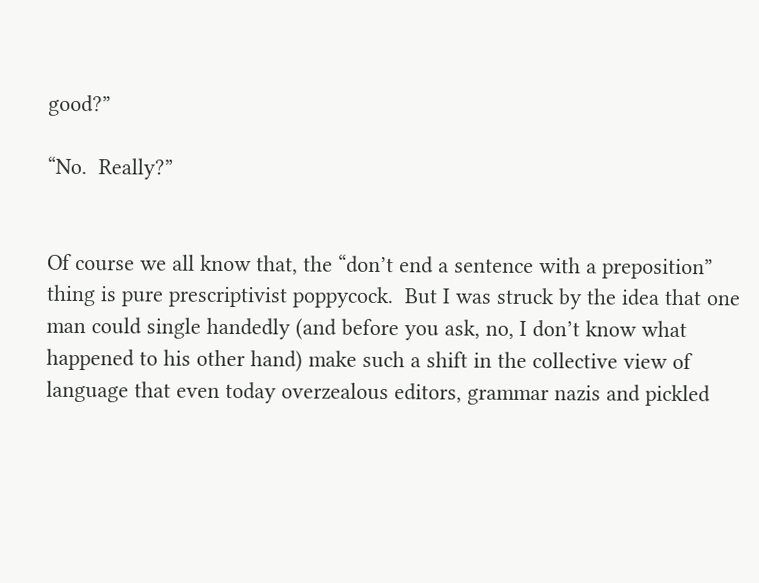good?”

“No.  Really?”


Of course we all know that, the “don’t end a sentence with a preposition” thing is pure prescriptivist poppycock.  But I was struck by the idea that one man could single handedly (and before you ask, no, I don’t know what happened to his other hand) make such a shift in the collective view of language that even today overzealous editors, grammar nazis and pickled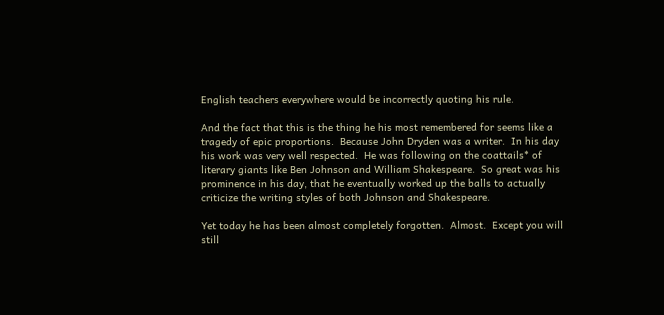English teachers everywhere would be incorrectly quoting his rule.

And the fact that this is the thing he his most remembered for seems like a tragedy of epic proportions.  Because John Dryden was a writer.  In his day his work was very well respected.  He was following on the coattails* of literary giants like Ben Johnson and William Shakespeare.  So great was his prominence in his day, that he eventually worked up the balls to actually criticize the writing styles of both Johnson and Shakespeare.

Yet today he has been almost completely forgotten.  Almost.  Except you will still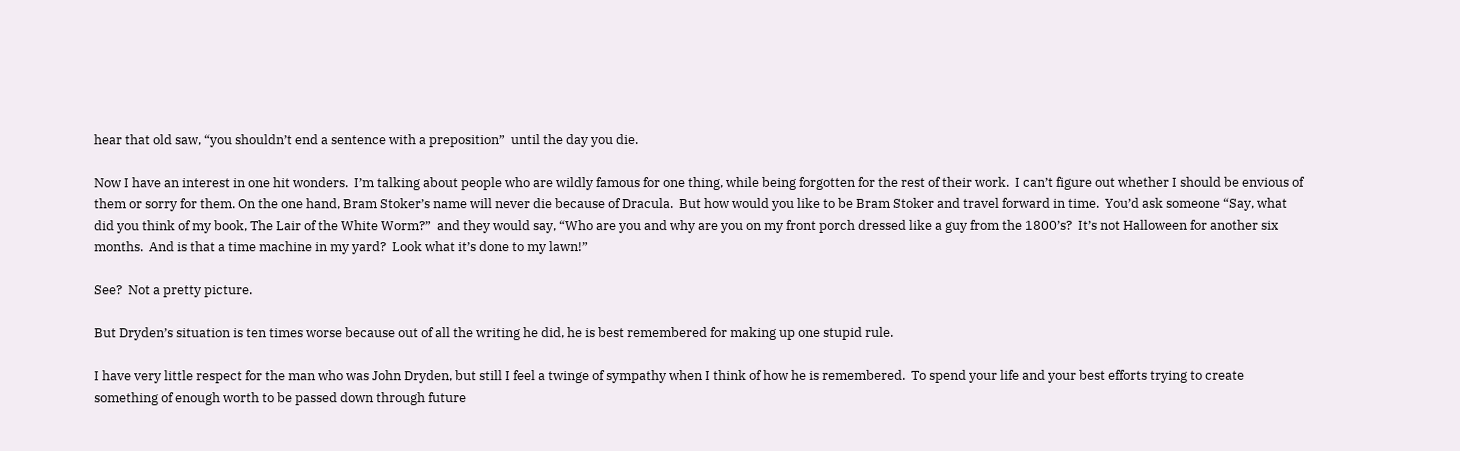hear that old saw, “you shouldn’t end a sentence with a preposition”  until the day you die.

Now I have an interest in one hit wonders.  I’m talking about people who are wildly famous for one thing, while being forgotten for the rest of their work.  I can’t figure out whether I should be envious of them or sorry for them. On the one hand, Bram Stoker’s name will never die because of Dracula.  But how would you like to be Bram Stoker and travel forward in time.  You’d ask someone “Say, what did you think of my book, The Lair of the White Worm?”  and they would say, “Who are you and why are you on my front porch dressed like a guy from the 1800’s?  It’s not Halloween for another six months.  And is that a time machine in my yard?  Look what it’s done to my lawn!”

See?  Not a pretty picture.

But Dryden’s situation is ten times worse because out of all the writing he did, he is best remembered for making up one stupid rule.

I have very little respect for the man who was John Dryden, but still I feel a twinge of sympathy when I think of how he is remembered.  To spend your life and your best efforts trying to create something of enough worth to be passed down through future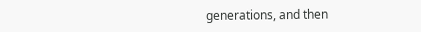generations, and then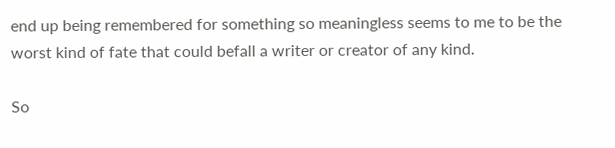end up being remembered for something so meaningless seems to me to be the worst kind of fate that could befall a writer or creator of any kind.

So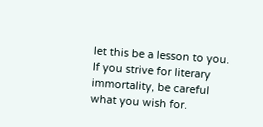let this be a lesson to you.  If you strive for literary immortality, be careful what you wish for.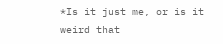*Is it just me, or is it weird that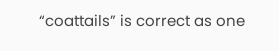“coattails” is correct as one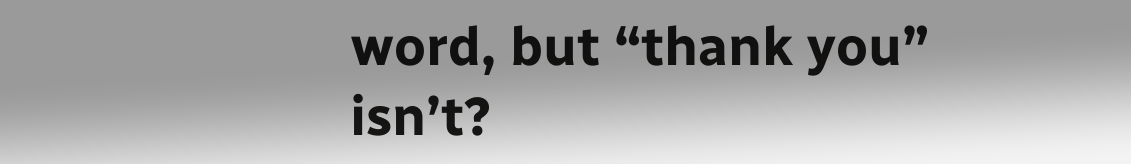word, but “thank you” isn’t?